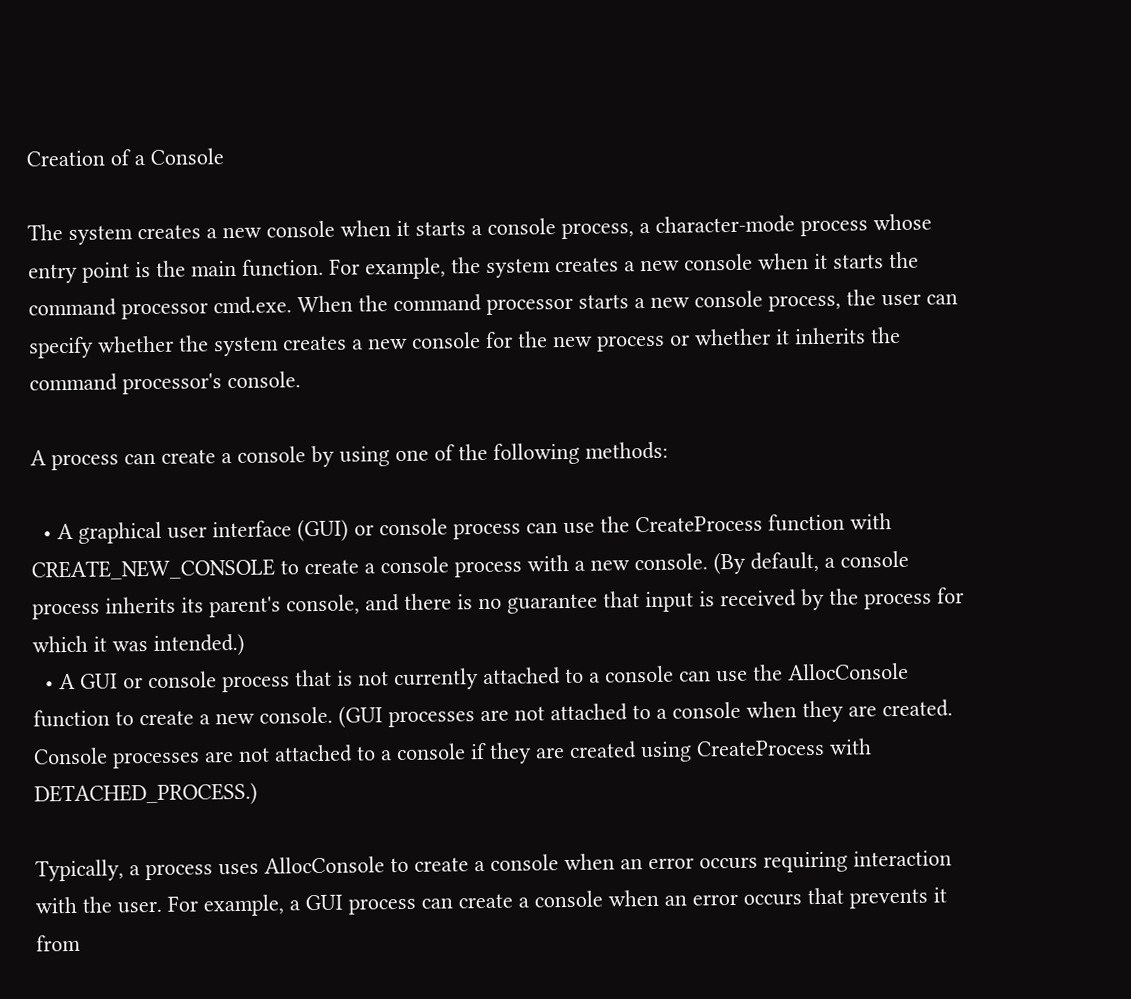Creation of a Console

The system creates a new console when it starts a console process, a character-mode process whose entry point is the main function. For example, the system creates a new console when it starts the command processor cmd.exe. When the command processor starts a new console process, the user can specify whether the system creates a new console for the new process or whether it inherits the command processor's console.

A process can create a console by using one of the following methods:

  • A graphical user interface (GUI) or console process can use the CreateProcess function with CREATE_NEW_CONSOLE to create a console process with a new console. (By default, a console process inherits its parent's console, and there is no guarantee that input is received by the process for which it was intended.)
  • A GUI or console process that is not currently attached to a console can use the AllocConsole function to create a new console. (GUI processes are not attached to a console when they are created. Console processes are not attached to a console if they are created using CreateProcess with DETACHED_PROCESS.)

Typically, a process uses AllocConsole to create a console when an error occurs requiring interaction with the user. For example, a GUI process can create a console when an error occurs that prevents it from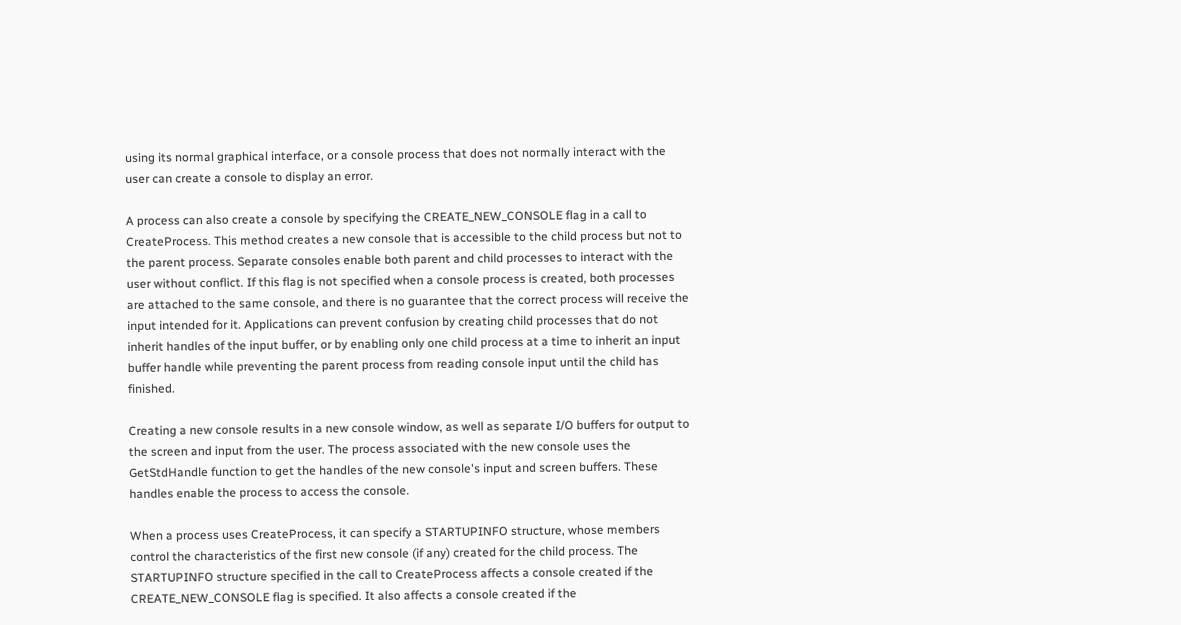using its normal graphical interface, or a console process that does not normally interact with the user can create a console to display an error.

A process can also create a console by specifying the CREATE_NEW_CONSOLE flag in a call to CreateProcess. This method creates a new console that is accessible to the child process but not to the parent process. Separate consoles enable both parent and child processes to interact with the user without conflict. If this flag is not specified when a console process is created, both processes are attached to the same console, and there is no guarantee that the correct process will receive the input intended for it. Applications can prevent confusion by creating child processes that do not inherit handles of the input buffer, or by enabling only one child process at a time to inherit an input buffer handle while preventing the parent process from reading console input until the child has finished.

Creating a new console results in a new console window, as well as separate I/O buffers for output to the screen and input from the user. The process associated with the new console uses the GetStdHandle function to get the handles of the new console's input and screen buffers. These handles enable the process to access the console.

When a process uses CreateProcess, it can specify a STARTUPINFO structure, whose members control the characteristics of the first new console (if any) created for the child process. The STARTUPINFO structure specified in the call to CreateProcess affects a console created if the CREATE_NEW_CONSOLE flag is specified. It also affects a console created if the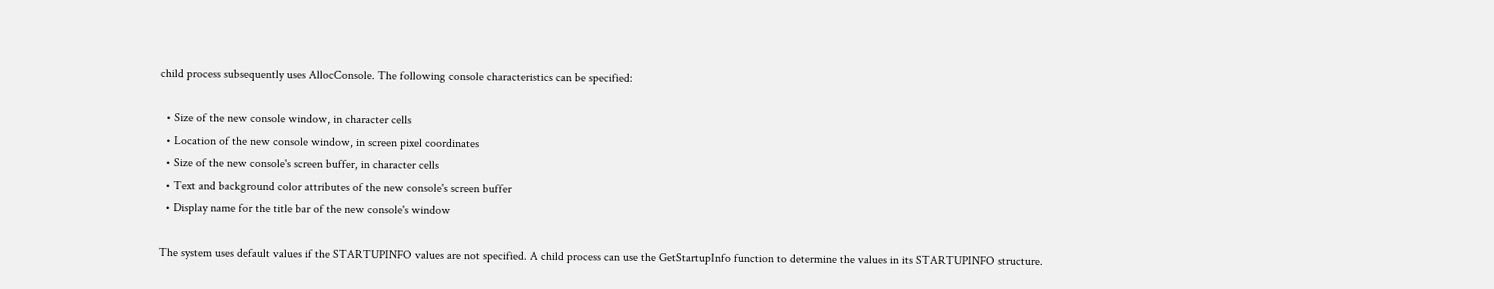child process subsequently uses AllocConsole. The following console characteristics can be specified:

  • Size of the new console window, in character cells
  • Location of the new console window, in screen pixel coordinates
  • Size of the new console's screen buffer, in character cells
  • Text and background color attributes of the new console's screen buffer
  • Display name for the title bar of the new console's window

The system uses default values if the STARTUPINFO values are not specified. A child process can use the GetStartupInfo function to determine the values in its STARTUPINFO structure.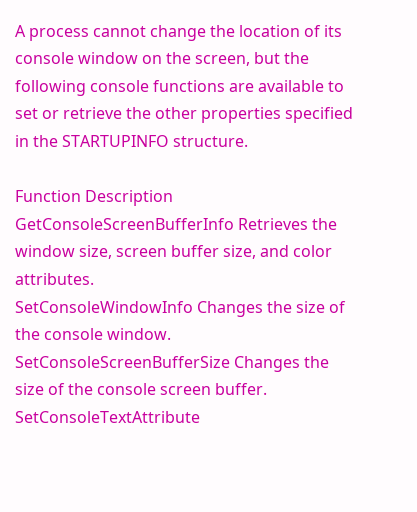A process cannot change the location of its console window on the screen, but the following console functions are available to set or retrieve the other properties specified in the STARTUPINFO structure.

Function Description
GetConsoleScreenBufferInfo Retrieves the window size, screen buffer size, and color attributes.
SetConsoleWindowInfo Changes the size of the console window.
SetConsoleScreenBufferSize Changes the size of the console screen buffer.
SetConsoleTextAttribute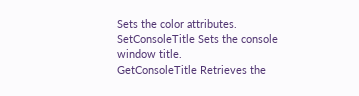Sets the color attributes.
SetConsoleTitle Sets the console window title.
GetConsoleTitle Retrieves the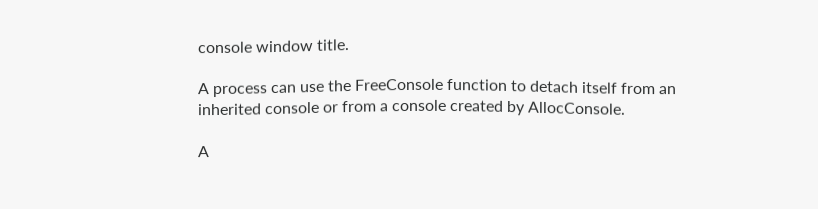console window title.

A process can use the FreeConsole function to detach itself from an inherited console or from a console created by AllocConsole.

A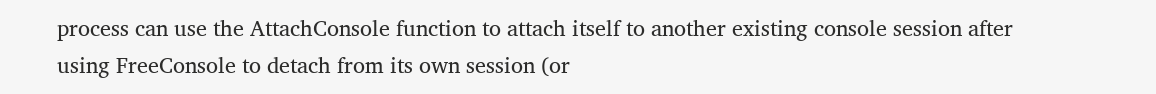process can use the AttachConsole function to attach itself to another existing console session after using FreeConsole to detach from its own session (or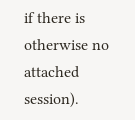if there is otherwise no attached session).